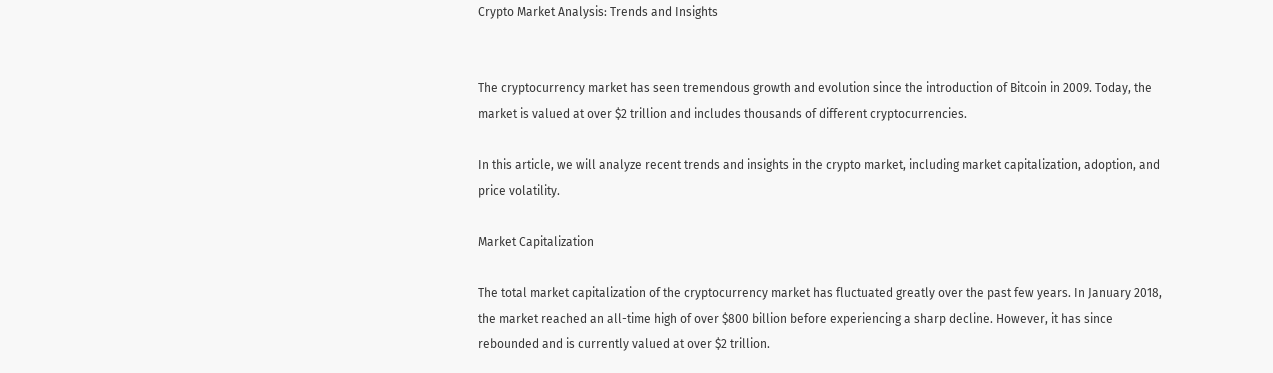Crypto Market Analysis: Trends and Insights


The cryptocurrency market has seen tremendous growth and evolution since the introduction of Bitcoin in 2009. Today, the market is valued at over $2 trillion and includes thousands of different cryptocurrencies.

In this article, we will analyze recent trends and insights in the crypto market, including market capitalization, adoption, and price volatility.

Market Capitalization

The total market capitalization of the cryptocurrency market has fluctuated greatly over the past few years. In January 2018, the market reached an all-time high of over $800 billion before experiencing a sharp decline. However, it has since rebounded and is currently valued at over $2 trillion.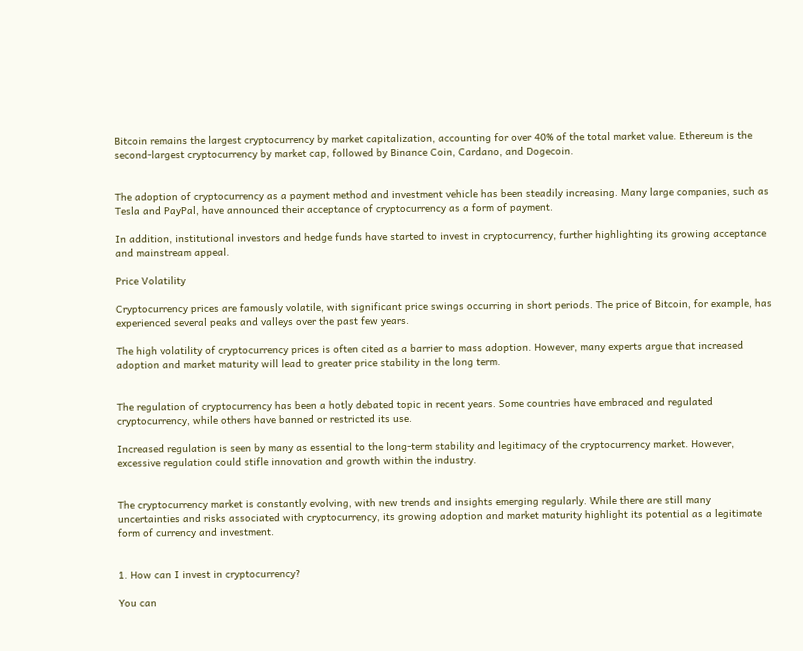Bitcoin remains the largest cryptocurrency by market capitalization, accounting for over 40% of the total market value. Ethereum is the second-largest cryptocurrency by market cap, followed by Binance Coin, Cardano, and Dogecoin.


The adoption of cryptocurrency as a payment method and investment vehicle has been steadily increasing. Many large companies, such as Tesla and PayPal, have announced their acceptance of cryptocurrency as a form of payment.

In addition, institutional investors and hedge funds have started to invest in cryptocurrency, further highlighting its growing acceptance and mainstream appeal.

Price Volatility

Cryptocurrency prices are famously volatile, with significant price swings occurring in short periods. The price of Bitcoin, for example, has experienced several peaks and valleys over the past few years.

The high volatility of cryptocurrency prices is often cited as a barrier to mass adoption. However, many experts argue that increased adoption and market maturity will lead to greater price stability in the long term.


The regulation of cryptocurrency has been a hotly debated topic in recent years. Some countries have embraced and regulated cryptocurrency, while others have banned or restricted its use.

Increased regulation is seen by many as essential to the long-term stability and legitimacy of the cryptocurrency market. However, excessive regulation could stifle innovation and growth within the industry.


The cryptocurrency market is constantly evolving, with new trends and insights emerging regularly. While there are still many uncertainties and risks associated with cryptocurrency, its growing adoption and market maturity highlight its potential as a legitimate form of currency and investment.


1. How can I invest in cryptocurrency?

You can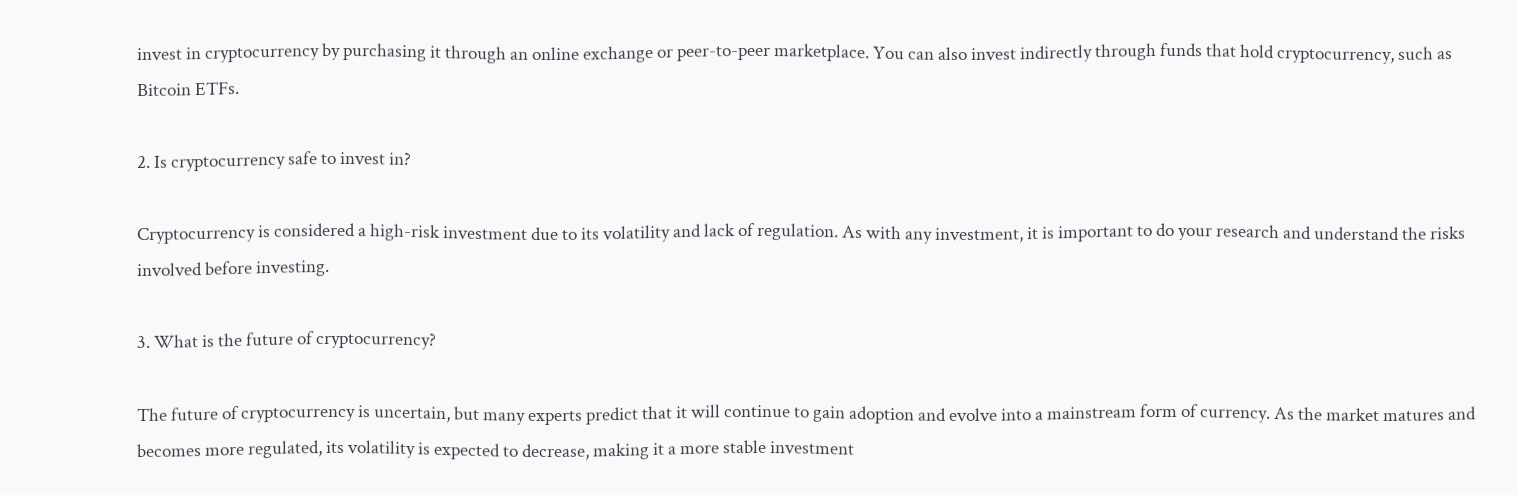invest in cryptocurrency by purchasing it through an online exchange or peer-to-peer marketplace. You can also invest indirectly through funds that hold cryptocurrency, such as Bitcoin ETFs.

2. Is cryptocurrency safe to invest in?

Cryptocurrency is considered a high-risk investment due to its volatility and lack of regulation. As with any investment, it is important to do your research and understand the risks involved before investing.

3. What is the future of cryptocurrency?

The future of cryptocurrency is uncertain, but many experts predict that it will continue to gain adoption and evolve into a mainstream form of currency. As the market matures and becomes more regulated, its volatility is expected to decrease, making it a more stable investment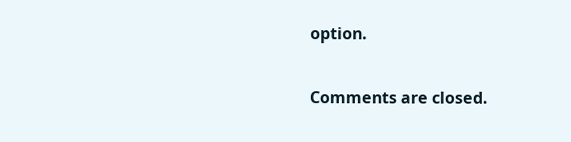option.

Comments are closed.